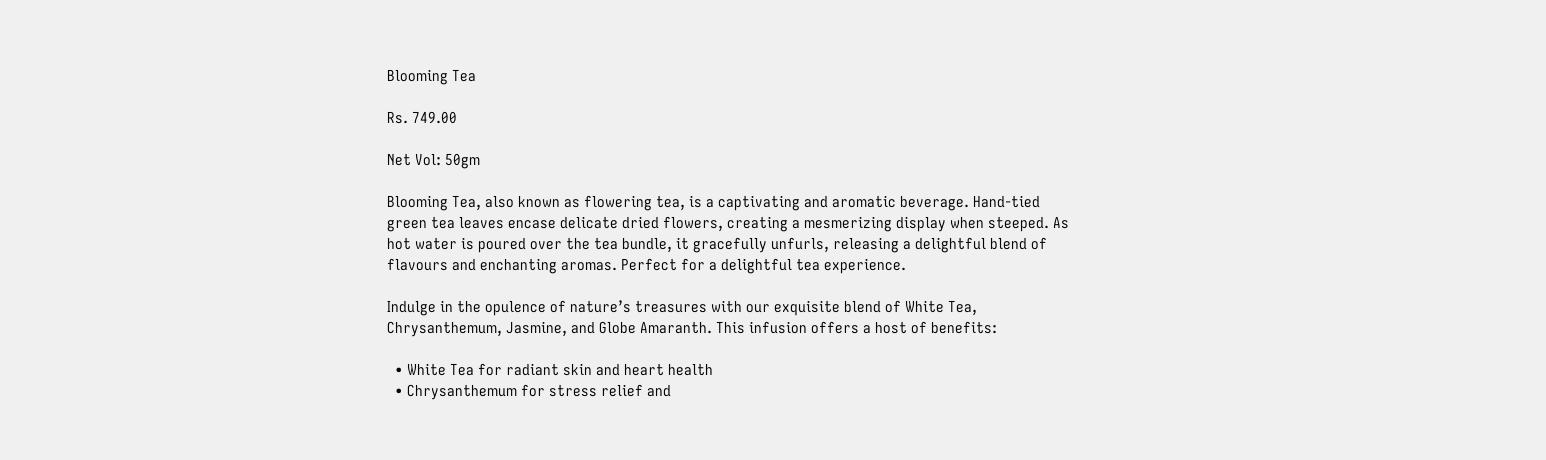Blooming Tea

Rs. 749.00

Net Vol: 50gm

Blooming Tea, also known as flowering tea, is a captivating and aromatic beverage. Hand-tied green tea leaves encase delicate dried flowers, creating a mesmerizing display when steeped. As hot water is poured over the tea bundle, it gracefully unfurls, releasing a delightful blend of flavours and enchanting aromas. Perfect for a delightful tea experience.

Indulge in the opulence of nature’s treasures with our exquisite blend of White Tea, Chrysanthemum, Jasmine, and Globe Amaranth. This infusion offers a host of benefits:

  • White Tea for radiant skin and heart health
  • Chrysanthemum for stress relief and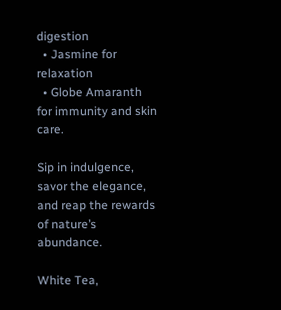digestion
  • Jasmine for relaxation
  • Globe Amaranth for immunity and skin care.

Sip in indulgence, savor the elegance, and reap the rewards of nature’s abundance.

White Tea,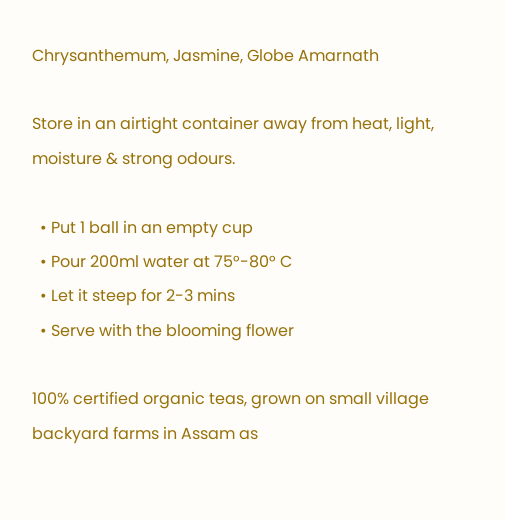Chrysanthemum, Jasmine, Globe Amarnath

Store in an airtight container away from heat, light, moisture & strong odours.

  • Put 1 ball in an empty cup
  • Pour 200ml water at 75°-80° C
  • Let it steep for 2-3 mins
  • Serve with the blooming flower

100% certified organic teas, grown on small village backyard farms in Assam as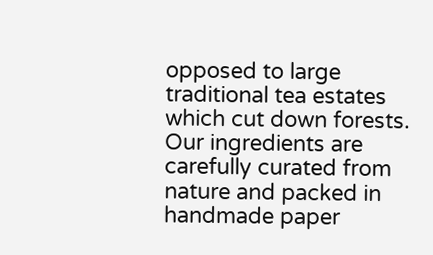opposed to large traditional tea estates which cut down forests. Our ingredients are carefully curated from nature and packed in handmade paper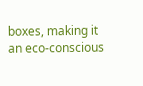boxes, making it an eco-conscious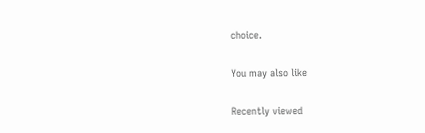choice.

You may also like

Recently viewed